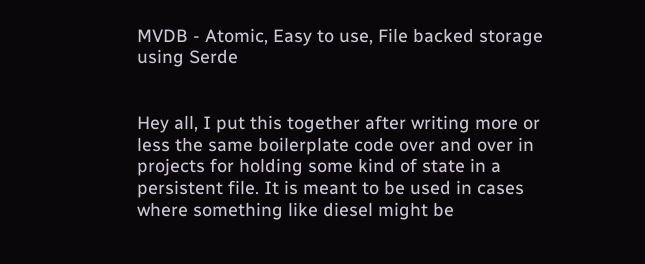MVDB - Atomic, Easy to use, File backed storage using Serde


Hey all, I put this together after writing more or less the same boilerplate code over and over in projects for holding some kind of state in a persistent file. It is meant to be used in cases where something like diesel might be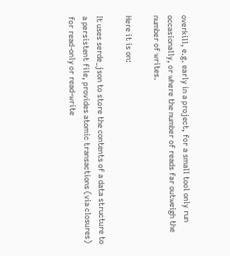overkill, e.g. early in a project, for a small tool only run occasionally, or where the number of reads far outweigh the number of writes.

Here it is on:

It uses serde_json to store the contents of a data structure to a persistent file, provides atomic transactions (via closures) for read-only or read-write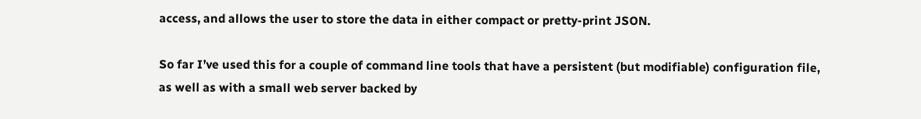access, and allows the user to store the data in either compact or pretty-print JSON.

So far I’ve used this for a couple of command line tools that have a persistent (but modifiable) configuration file, as well as with a small web server backed by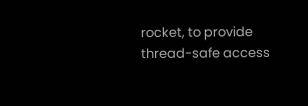rocket, to provide thread-safe access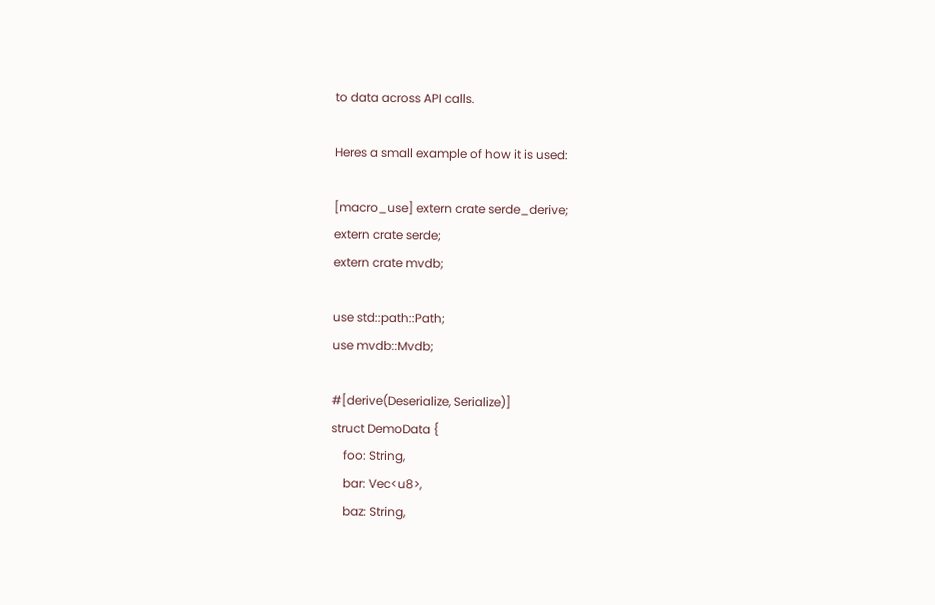to data across API calls.

Heres a small example of how it is used:

[macro_use] extern crate serde_derive;
extern crate serde;
extern crate mvdb;

use std::path::Path;
use mvdb::Mvdb;

#[derive(Deserialize, Serialize)]
struct DemoData {
    foo: String,
    bar: Vec<u8>,
    baz: String,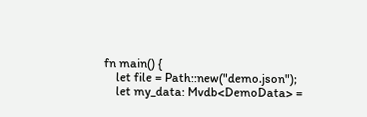fn main() {
    let file = Path::new("demo.json");
    let my_data: Mvdb<DemoData> =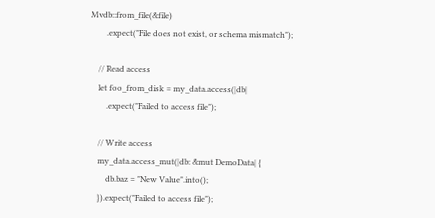Mvdb::from_file(&file)
        .expect("File does not exist, or schema mismatch");

    // Read access
    let foo_from_disk = my_data.access(|db|
        .expect("Failed to access file");

    // Write access
    my_data.access_mut(|db: &mut DemoData| {
        db.baz = "New Value".into();
    }).expect("Failed to access file");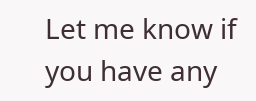Let me know if you have any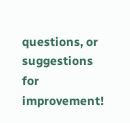questions, or suggestions for improvement!